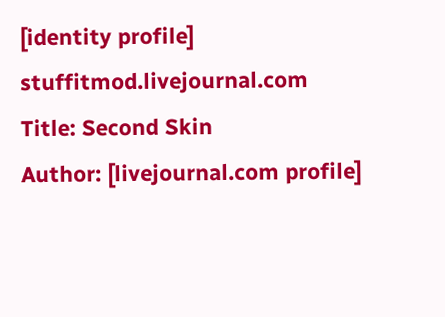[identity profile] stuffitmod.livejournal.com
Title: Second Skin
Author: [livejournal.com profile]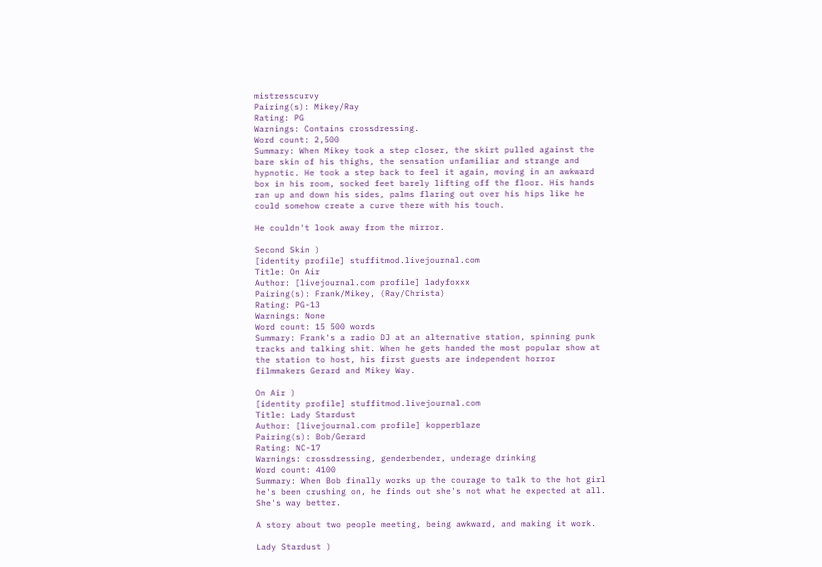mistresscurvy
Pairing(s): Mikey/Ray
Rating: PG
Warnings: Contains crossdressing.
Word count: 2,500
Summary: When Mikey took a step closer, the skirt pulled against the bare skin of his thighs, the sensation unfamiliar and strange and hypnotic. He took a step back to feel it again, moving in an awkward box in his room, socked feet barely lifting off the floor. His hands ran up and down his sides, palms flaring out over his hips like he could somehow create a curve there with his touch.

He couldn't look away from the mirror.

Second Skin )
[identity profile] stuffitmod.livejournal.com
Title: On Air
Author: [livejournal.com profile] ladyfoxxx
Pairing(s): Frank/Mikey, (Ray/Christa)
Rating: PG-13
Warnings: None
Word count: 15 500 words
Summary: Frank's a radio DJ at an alternative station, spinning punk tracks and talking shit. When he gets handed the most popular show at the station to host, his first guests are independent horror filmmakers Gerard and Mikey Way.

On Air )
[identity profile] stuffitmod.livejournal.com
Title: Lady Stardust
Author: [livejournal.com profile] kopperblaze
Pairing(s): Bob/Gerard
Rating: NC-17
Warnings: crossdressing, genderbender, underage drinking
Word count: 4100
Summary: When Bob finally works up the courage to talk to the hot girl he's been crushing on, he finds out she's not what he expected at all. She's way better.

A story about two people meeting, being awkward, and making it work.

Lady Stardust )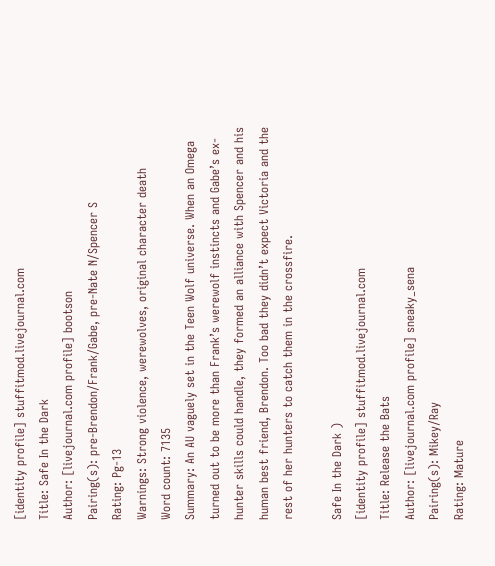[identity profile] stuffitmod.livejournal.com
Title: Safe In the Dark
Author: [livejournal.com profile] bootson
Pairing(s): pre-Brendon/Frank/Gabe, pre-Nate N/Spencer S
Rating: Pg-13
Warnings: Strong violence, werewolves, original character death
Word count: 7135
Summary: An AU vaguely set in the Teen Wolf universe. When an Omega turned out to be more than Frank’s werewolf instincts and Gabe’s ex-hunter skills could handle, they formed an alliance with Spencer and his human best friend, Brendon. Too bad they didn’t expect Victoria and the rest of her hunters to catch them in the crossfire.

Safe In the Dark )
[identity profile] stuffitmod.livejournal.com
Title: Release the Bats
Author: [livejournal.com profile] sneaky_sena
Pairing(s): Mikey/Ray
Rating: Mature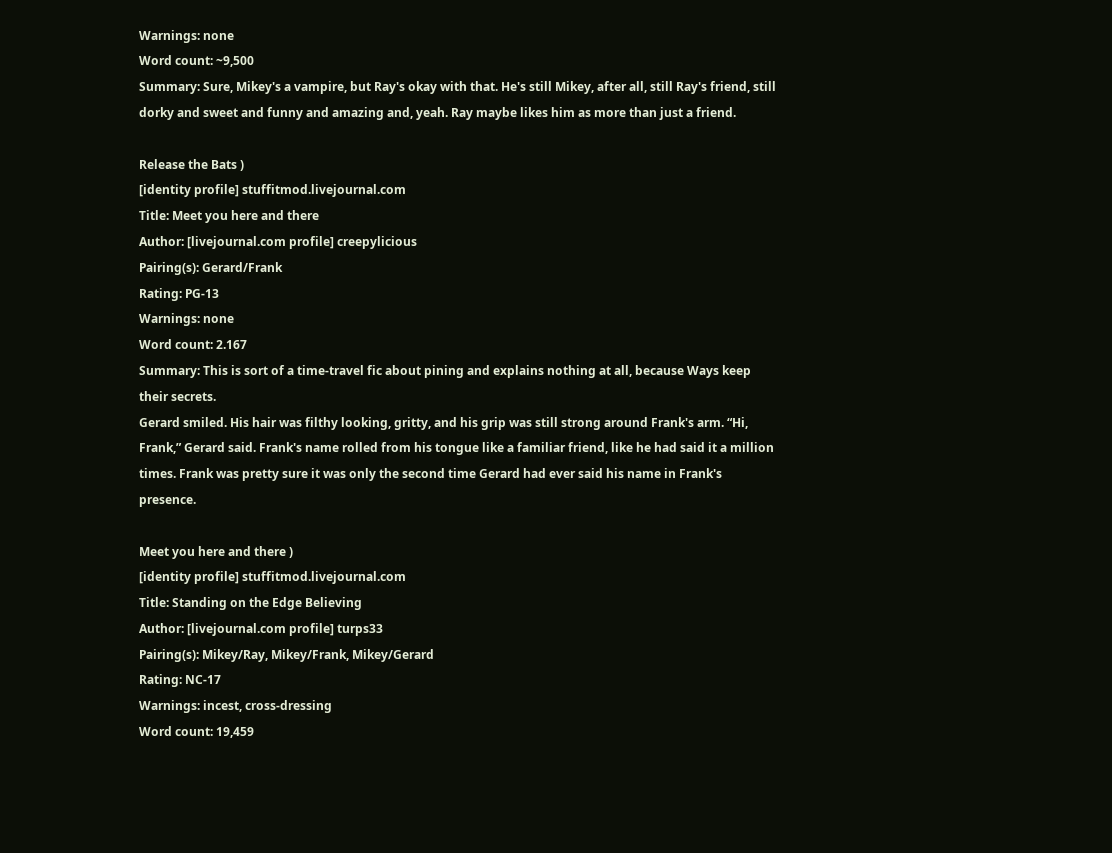Warnings: none
Word count: ~9,500
Summary: Sure, Mikey's a vampire, but Ray's okay with that. He's still Mikey, after all, still Ray's friend, still dorky and sweet and funny and amazing and, yeah. Ray maybe likes him as more than just a friend.

Release the Bats )
[identity profile] stuffitmod.livejournal.com
Title: Meet you here and there
Author: [livejournal.com profile] creepylicious
Pairing(s): Gerard/Frank
Rating: PG-13
Warnings: none
Word count: 2.167
Summary: This is sort of a time-travel fic about pining and explains nothing at all, because Ways keep their secrets.
Gerard smiled. His hair was filthy looking, gritty, and his grip was still strong around Frank's arm. “Hi, Frank,” Gerard said. Frank's name rolled from his tongue like a familiar friend, like he had said it a million times. Frank was pretty sure it was only the second time Gerard had ever said his name in Frank's presence.

Meet you here and there )
[identity profile] stuffitmod.livejournal.com
Title: Standing on the Edge Believing
Author: [livejournal.com profile] turps33
Pairing(s): Mikey/Ray, Mikey/Frank, Mikey/Gerard
Rating: NC-17
Warnings: incest, cross-dressing
Word count: 19,459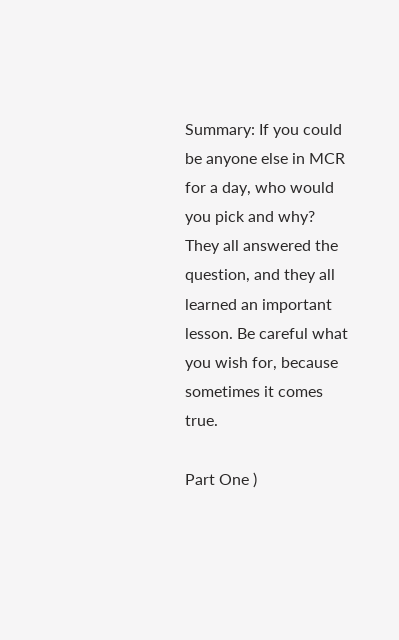Summary: If you could be anyone else in MCR for a day, who would you pick and why?
They all answered the question, and they all learned an important lesson. Be careful what you wish for, because sometimes it comes true.

Part One )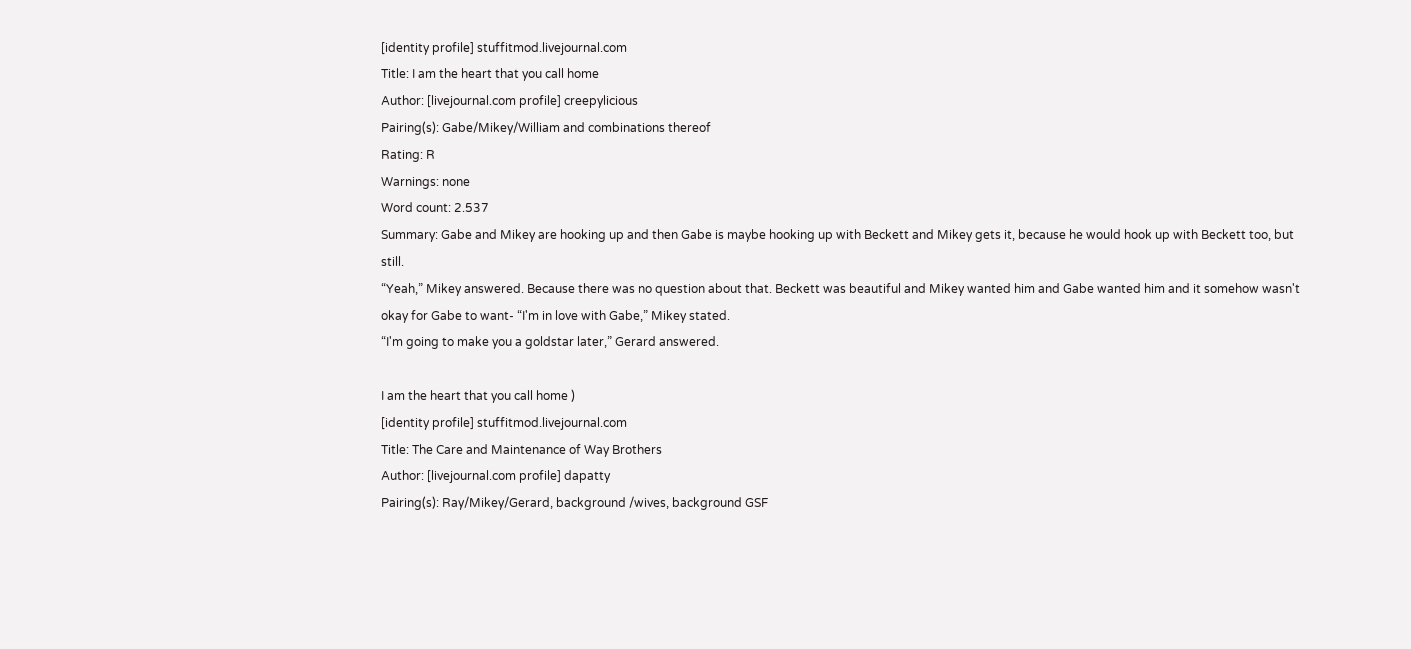[identity profile] stuffitmod.livejournal.com
Title: I am the heart that you call home
Author: [livejournal.com profile] creepylicious
Pairing(s): Gabe/Mikey/William and combinations thereof
Rating: R
Warnings: none
Word count: 2.537
Summary: Gabe and Mikey are hooking up and then Gabe is maybe hooking up with Beckett and Mikey gets it, because he would hook up with Beckett too, but still.
“Yeah,” Mikey answered. Because there was no question about that. Beckett was beautiful and Mikey wanted him and Gabe wanted him and it somehow wasn't okay for Gabe to want- “I'm in love with Gabe,” Mikey stated.
“I'm going to make you a goldstar later,” Gerard answered.

I am the heart that you call home )
[identity profile] stuffitmod.livejournal.com
Title: The Care and Maintenance of Way Brothers
Author: [livejournal.com profile] dapatty
Pairing(s): Ray/Mikey/Gerard, background /wives, background GSF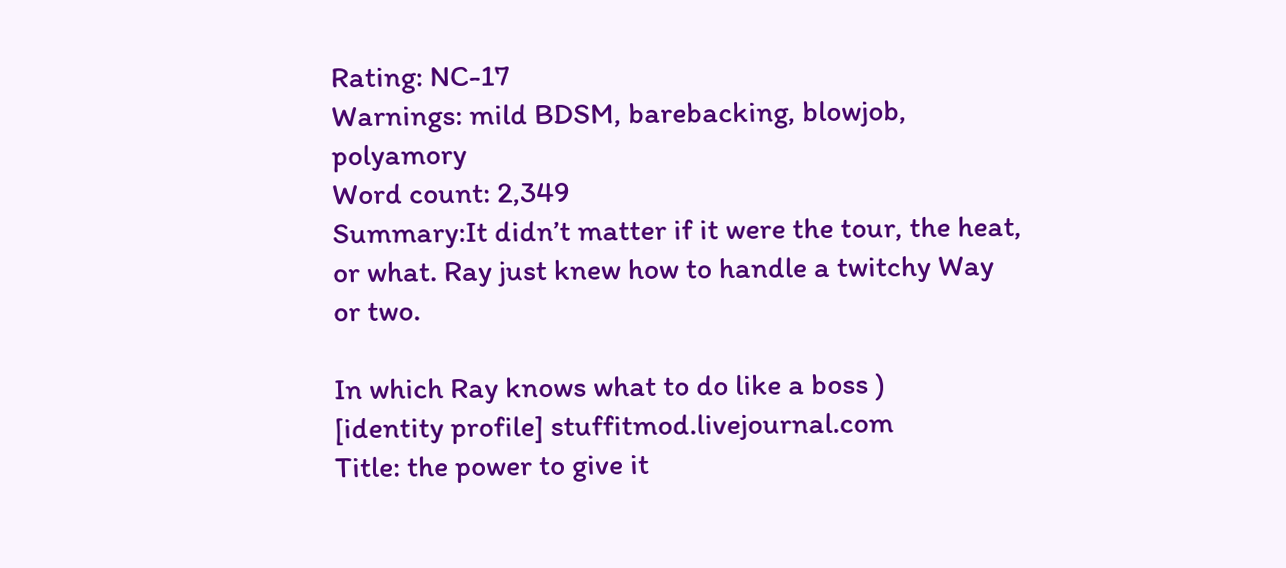Rating: NC-17
Warnings: mild BDSM, barebacking, blowjob, polyamory
Word count: 2,349
Summary:It didn’t matter if it were the tour, the heat, or what. Ray just knew how to handle a twitchy Way or two.

In which Ray knows what to do like a boss )
[identity profile] stuffitmod.livejournal.com
Title: the power to give it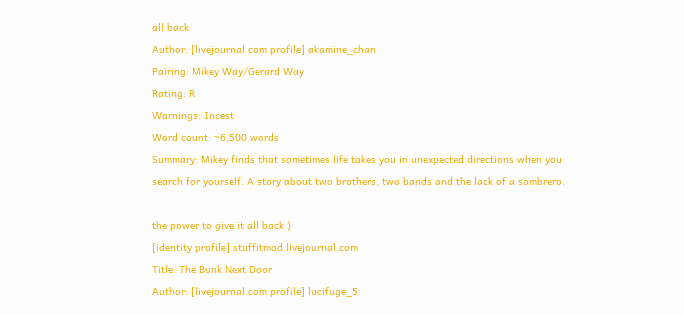all back
Author: [livejournal.com profile] akamine_chan
Pairing: Mikey Way/Gerard Way
Rating: R
Warnings: Incest
Word count: ~6,500 words
Summary: Mikey finds that sometimes life takes you in unexpected directions when you search for yourself. A story about two brothers, two bands and the lack of a sombrero.

the power to give it all back )
[identity profile] stuffitmod.livejournal.com
Title: The Bunk Next Door
Author: [livejournal.com profile] lucifuge_5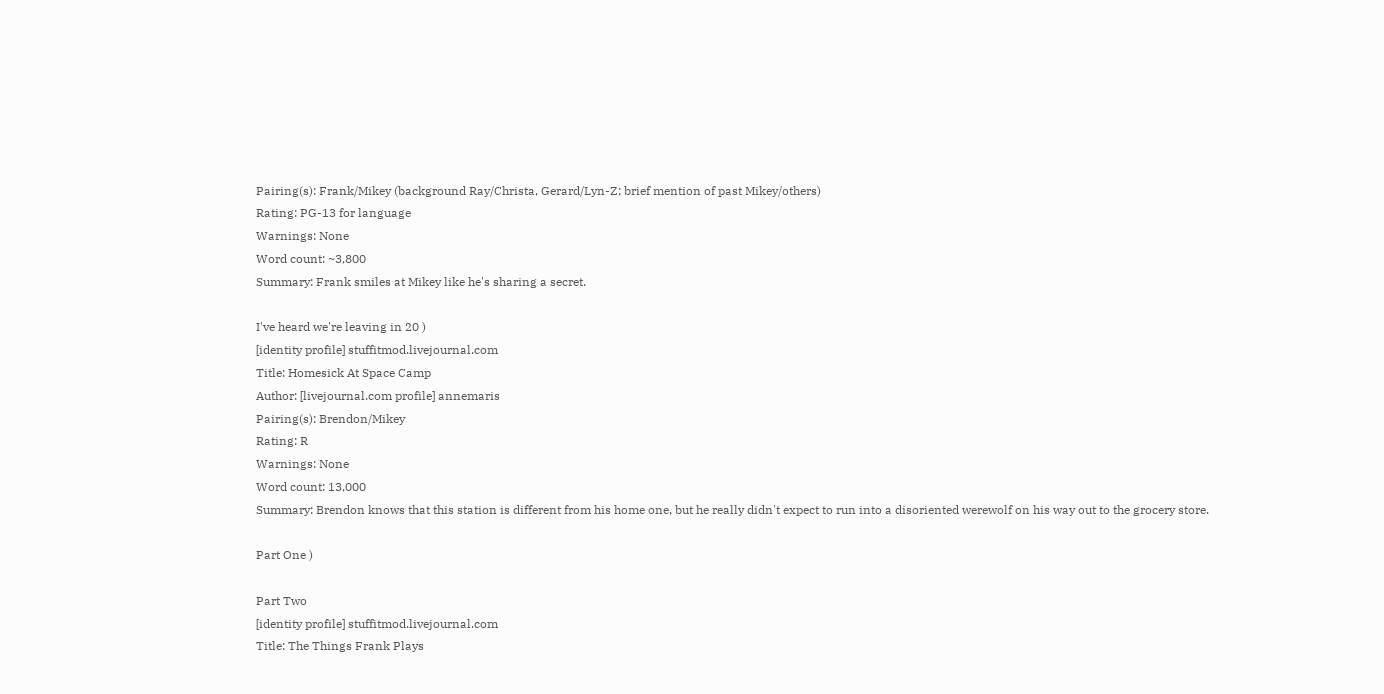Pairing(s): Frank/Mikey (background Ray/Christa, Gerard/Lyn-Z; brief mention of past Mikey/others)
Rating: PG-13 for language
Warnings: None
Word count: ~3,800
Summary: Frank smiles at Mikey like he's sharing a secret.

I've heard we're leaving in 20 )
[identity profile] stuffitmod.livejournal.com
Title: Homesick At Space Camp
Author: [livejournal.com profile] annemaris
Pairing(s): Brendon/Mikey
Rating: R
Warnings: None
Word count: 13,000
Summary: Brendon knows that this station is different from his home one, but he really didn't expect to run into a disoriented werewolf on his way out to the grocery store.

Part One )

Part Two
[identity profile] stuffitmod.livejournal.com
Title: The Things Frank Plays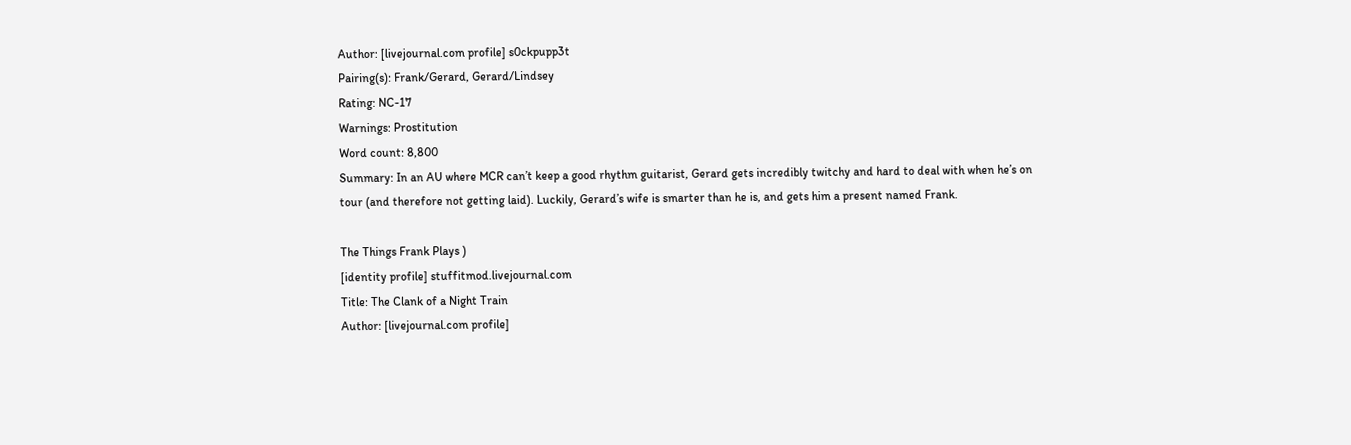Author: [livejournal.com profile] s0ckpupp3t
Pairing(s): Frank/Gerard, Gerard/Lindsey
Rating: NC-17
Warnings: Prostitution
Word count: 8,800
Summary: In an AU where MCR can’t keep a good rhythm guitarist, Gerard gets incredibly twitchy and hard to deal with when he’s on tour (and therefore not getting laid). Luckily, Gerard’s wife is smarter than he is, and gets him a present named Frank.

The Things Frank Plays )
[identity profile] stuffitmod.livejournal.com
Title: The Clank of a Night Train
Author: [livejournal.com profile]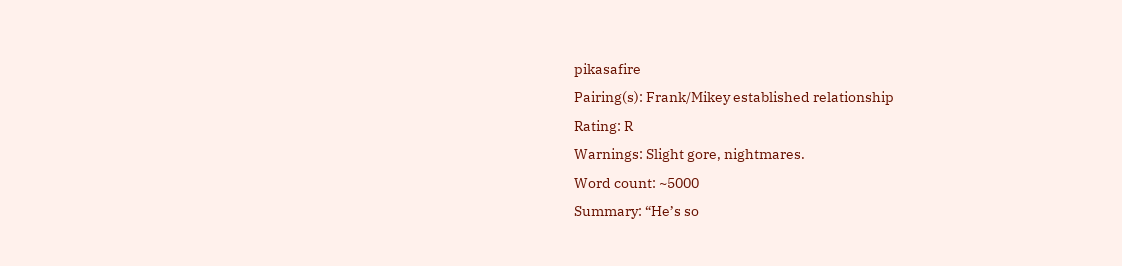pikasafire
Pairing(s): Frank/Mikey established relationship
Rating: R
Warnings: Slight gore, nightmares.
Word count: ~5000
Summary: “He’s so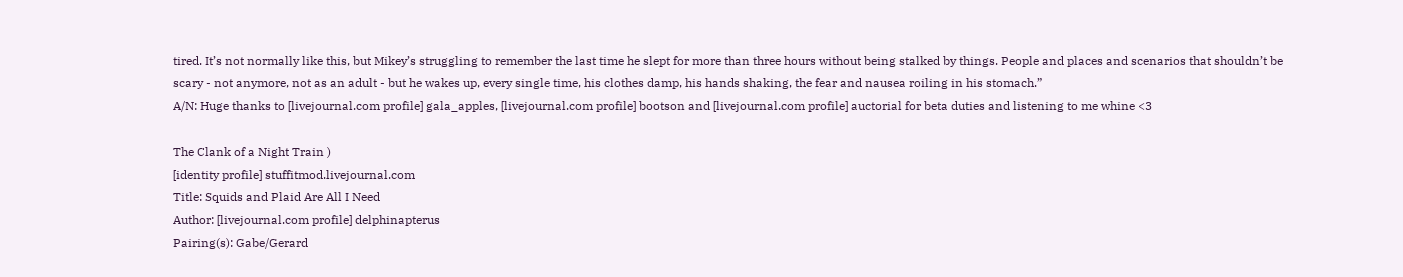tired. It’s not normally like this, but Mikey’s struggling to remember the last time he slept for more than three hours without being stalked by things. People and places and scenarios that shouldn’t be scary - not anymore, not as an adult - but he wakes up, every single time, his clothes damp, his hands shaking, the fear and nausea roiling in his stomach.”
A/N: Huge thanks to [livejournal.com profile] gala_apples, [livejournal.com profile] bootson and [livejournal.com profile] auctorial for beta duties and listening to me whine <3

The Clank of a Night Train )
[identity profile] stuffitmod.livejournal.com
Title: Squids and Plaid Are All I Need
Author: [livejournal.com profile] delphinapterus
Pairing(s): Gabe/Gerard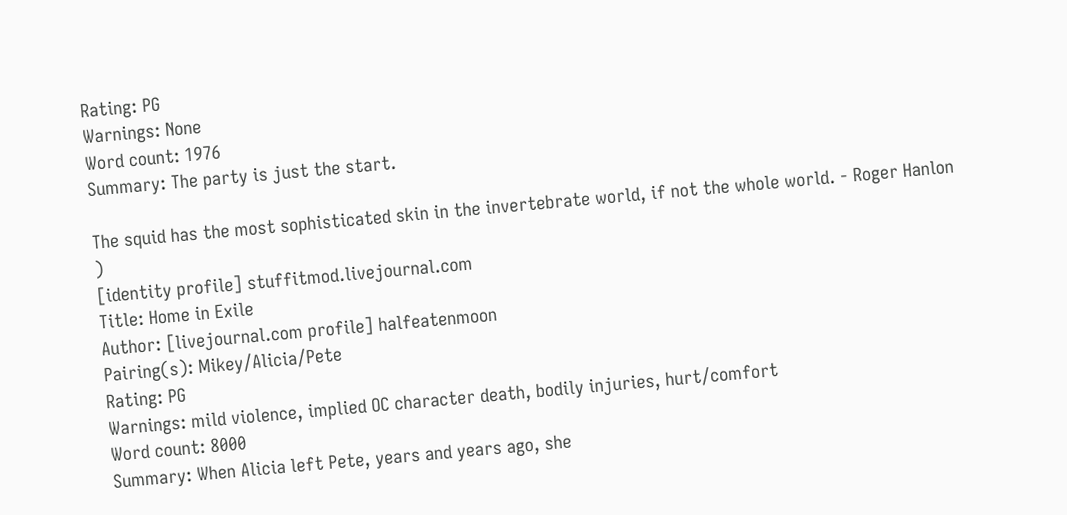Rating: PG
Warnings: None
Word count: 1976
Summary: The party is just the start.

The squid has the most sophisticated skin in the invertebrate world, if not the whole world. - Roger Hanlon )
[identity profile] stuffitmod.livejournal.com
Title: Home in Exile
Author: [livejournal.com profile] halfeatenmoon
Pairing(s): Mikey/Alicia/Pete
Rating: PG
Warnings: mild violence, implied OC character death, bodily injuries, hurt/comfort
Word count: 8000
Summary: When Alicia left Pete, years and years ago, she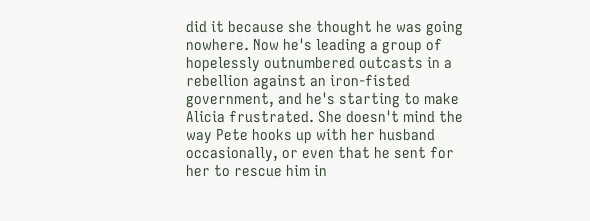did it because she thought he was going nowhere. Now he's leading a group of hopelessly outnumbered outcasts in a rebellion against an iron-fisted government, and he's starting to make Alicia frustrated. She doesn't mind the way Pete hooks up with her husband occasionally, or even that he sent for her to rescue him in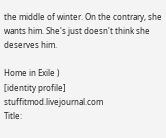the middle of winter. On the contrary, she wants him. She's just doesn't think she deserves him.

Home in Exile )
[identity profile] stuffitmod.livejournal.com
Title: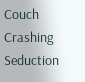Couch Crashing Seduction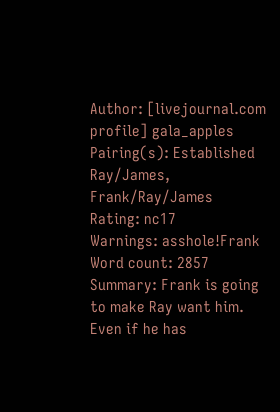Author: [livejournal.com profile] gala_apples
Pairing(s): Established Ray/James, Frank/Ray/James
Rating: nc17
Warnings: asshole!Frank
Word count: 2857
Summary: Frank is going to make Ray want him. Even if he has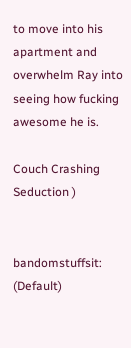to move into his apartment and overwhelm Ray into seeing how fucking awesome he is.

Couch Crashing Seduction )


bandomstuffsit: (Default)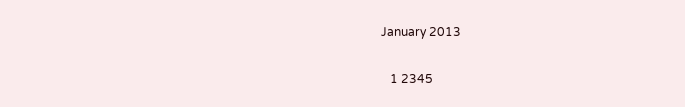January 2013

   1 2345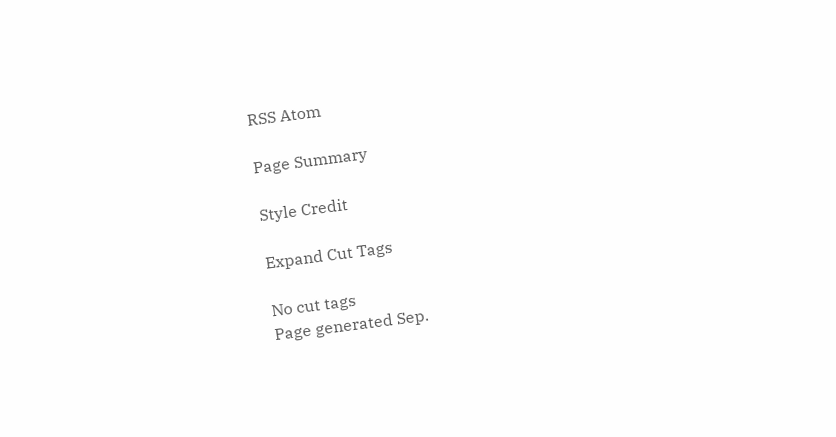RSS Atom

Page Summary

Style Credit

Expand Cut Tags

No cut tags
Page generated Sep.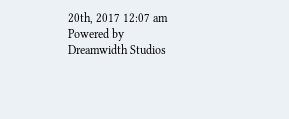20th, 2017 12:07 am
Powered by Dreamwidth Studios